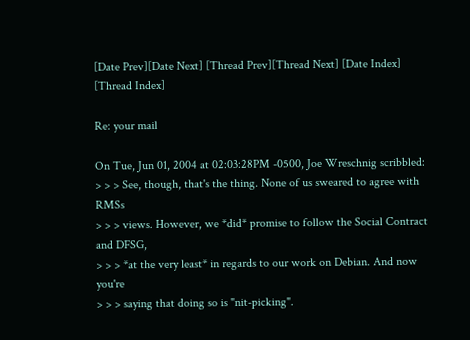[Date Prev][Date Next] [Thread Prev][Thread Next] [Date Index] [Thread Index]

Re: your mail

On Tue, Jun 01, 2004 at 02:03:28PM -0500, Joe Wreschnig scribbled:
> > > See, though, that's the thing. None of us sweared to agree with RMSs
> > > views. However, we *did* promise to follow the Social Contract and DFSG,
> > > *at the very least* in regards to our work on Debian. And now you're
> > > saying that doing so is "nit-picking".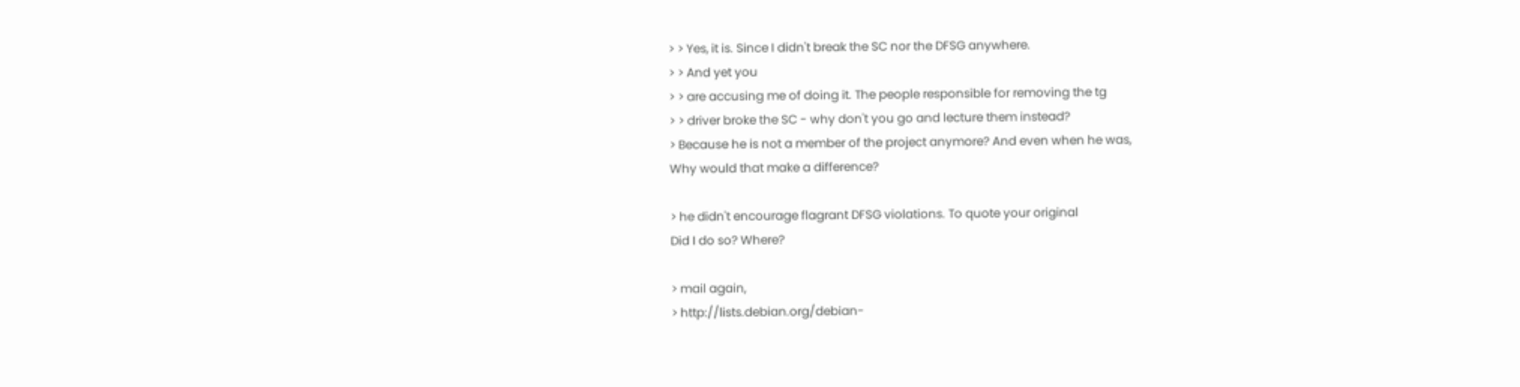> > Yes, it is. Since I didn't break the SC nor the DFSG anywhere.
> > And yet you
> > are accusing me of doing it. The people responsible for removing the tg
> > driver broke the SC - why don't you go and lecture them instead?
> Because he is not a member of the project anymore? And even when he was,
Why would that make a difference?

> he didn't encourage flagrant DFSG violations. To quote your original
Did I do so? Where?

> mail again,
> http://lists.debian.org/debian-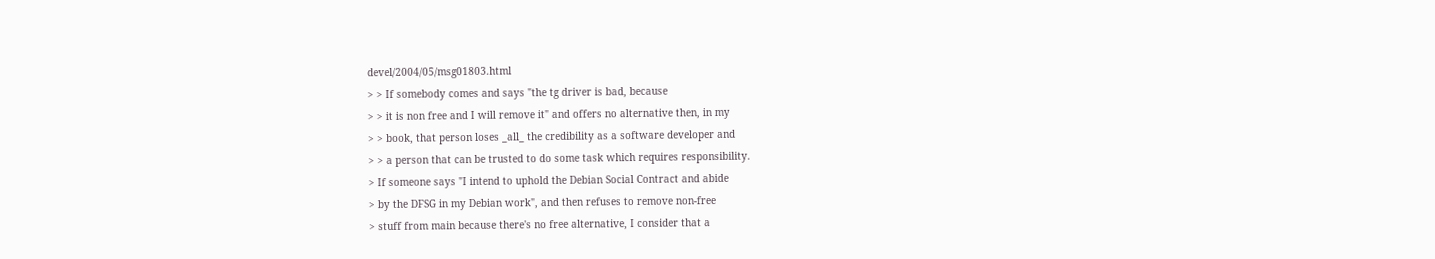devel/2004/05/msg01803.html
> > If somebody comes and says "the tg driver is bad, because
> > it is non free and I will remove it" and offers no alternative then, in my
> > book, that person loses _all_ the credibility as a software developer and
> > a person that can be trusted to do some task which requires responsibility.
> If someone says "I intend to uphold the Debian Social Contract and abide
> by the DFSG in my Debian work", and then refuses to remove non-free
> stuff from main because there's no free alternative, I consider that a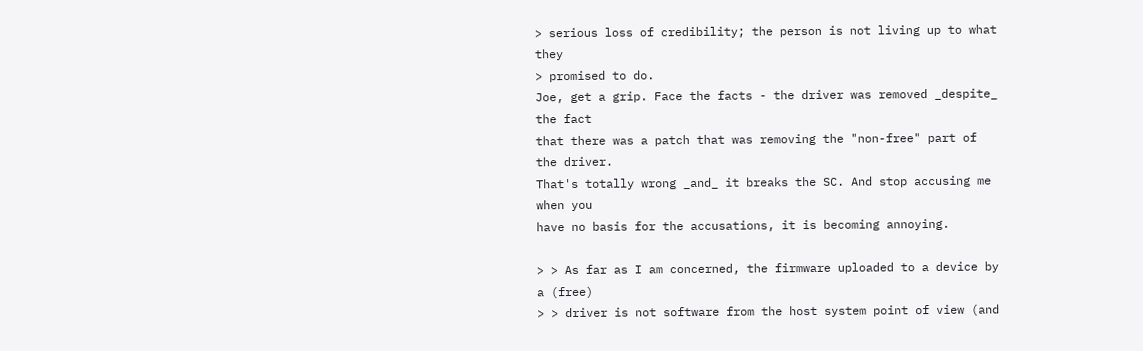> serious loss of credibility; the person is not living up to what they
> promised to do.
Joe, get a grip. Face the facts - the driver was removed _despite_ the fact
that there was a patch that was removing the "non-free" part of the driver.
That's totally wrong _and_ it breaks the SC. And stop accusing me when you
have no basis for the accusations, it is becoming annoying.

> > As far as I am concerned, the firmware uploaded to a device by a (free)
> > driver is not software from the host system point of view (and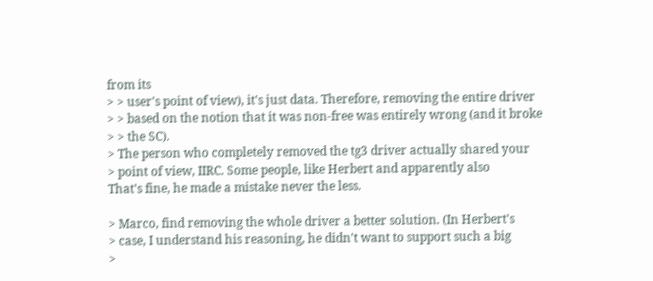from its
> > user's point of view), it's just data. Therefore, removing the entire driver
> > based on the notion that it was non-free was entirely wrong (and it broke
> > the SC).
> The person who completely removed the tg3 driver actually shared your
> point of view, IIRC. Some people, like Herbert and apparently also
That's fine, he made a mistake never the less.

> Marco, find removing the whole driver a better solution. (In Herbert's
> case, I understand his reasoning, he didn't want to support such a big
>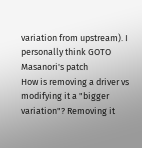variation from upstream). I personally think GOTO Masanori's patch
How is removing a driver vs modifying it a "bigger variation"? Removing it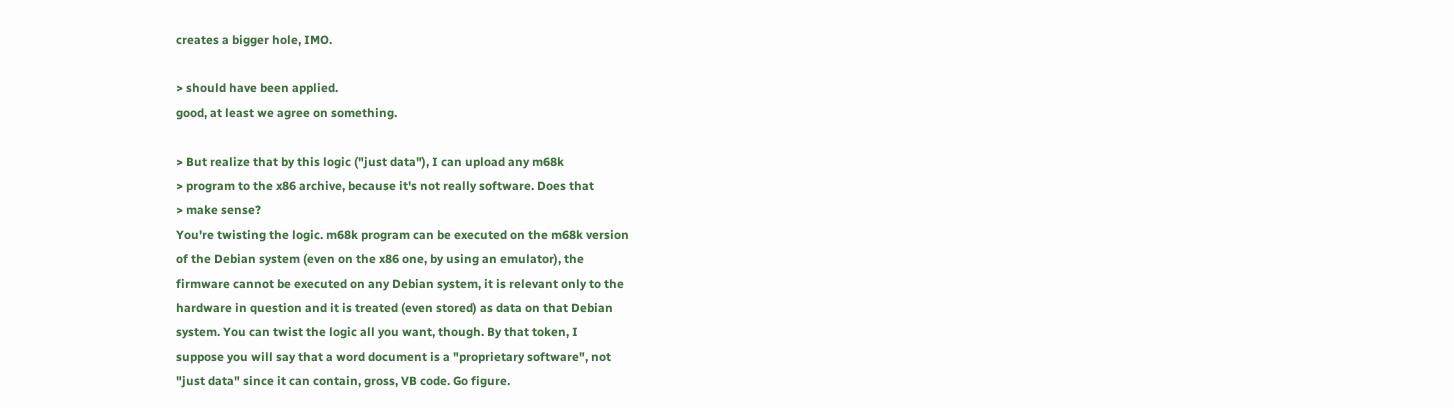creates a bigger hole, IMO.

> should have been applied.
good, at least we agree on something.

> But realize that by this logic ("just data"), I can upload any m68k
> program to the x86 archive, because it's not really software. Does that
> make sense?
You're twisting the logic. m68k program can be executed on the m68k version
of the Debian system (even on the x86 one, by using an emulator), the
firmware cannot be executed on any Debian system, it is relevant only to the
hardware in question and it is treated (even stored) as data on that Debian
system. You can twist the logic all you want, though. By that token, I
suppose you will say that a word document is a "proprietary software", not
"just data" since it can contain, gross, VB code. Go figure.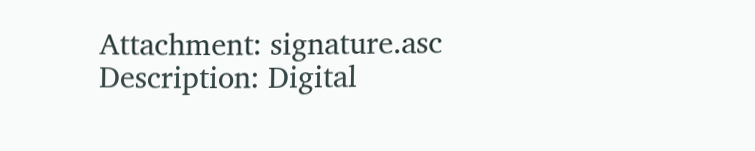Attachment: signature.asc
Description: Digital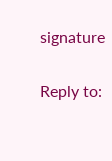signature

Reply to: